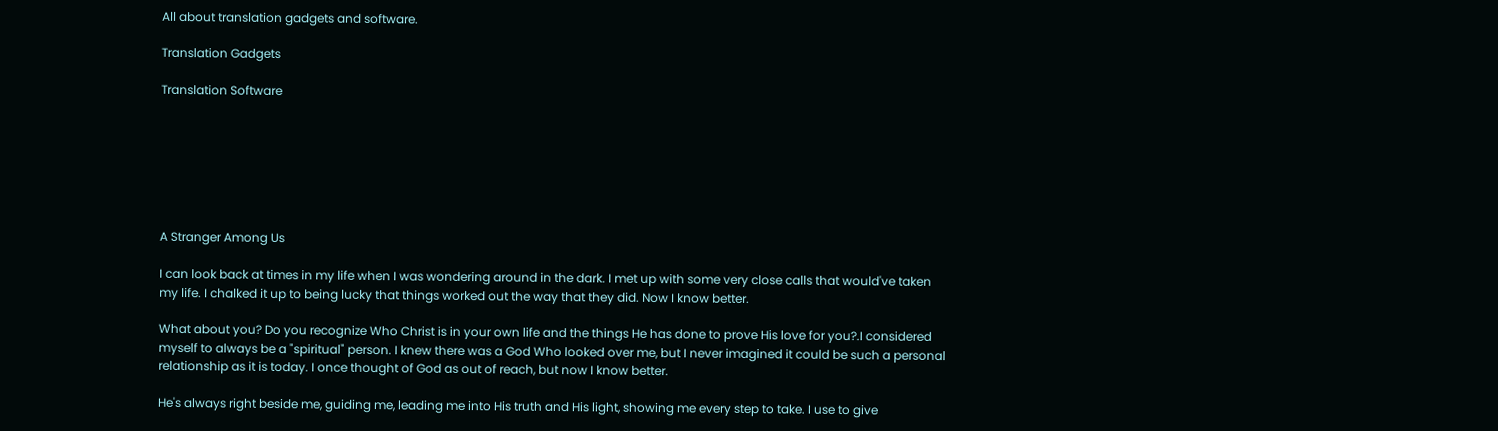All about translation gadgets and software.

Translation Gadgets

Translation Software







A Stranger Among Us

I can look back at times in my life when I was wondering around in the dark. I met up with some very close calls that would've taken my life. I chalked it up to being lucky that things worked out the way that they did. Now I know better.

What about you? Do you recognize Who Christ is in your own life and the things He has done to prove His love for you?.I considered myself to always be a "spiritual" person. I knew there was a God Who looked over me, but I never imagined it could be such a personal relationship as it is today. I once thought of God as out of reach, but now I know better.

He's always right beside me, guiding me, leading me into His truth and His light, showing me every step to take. I use to give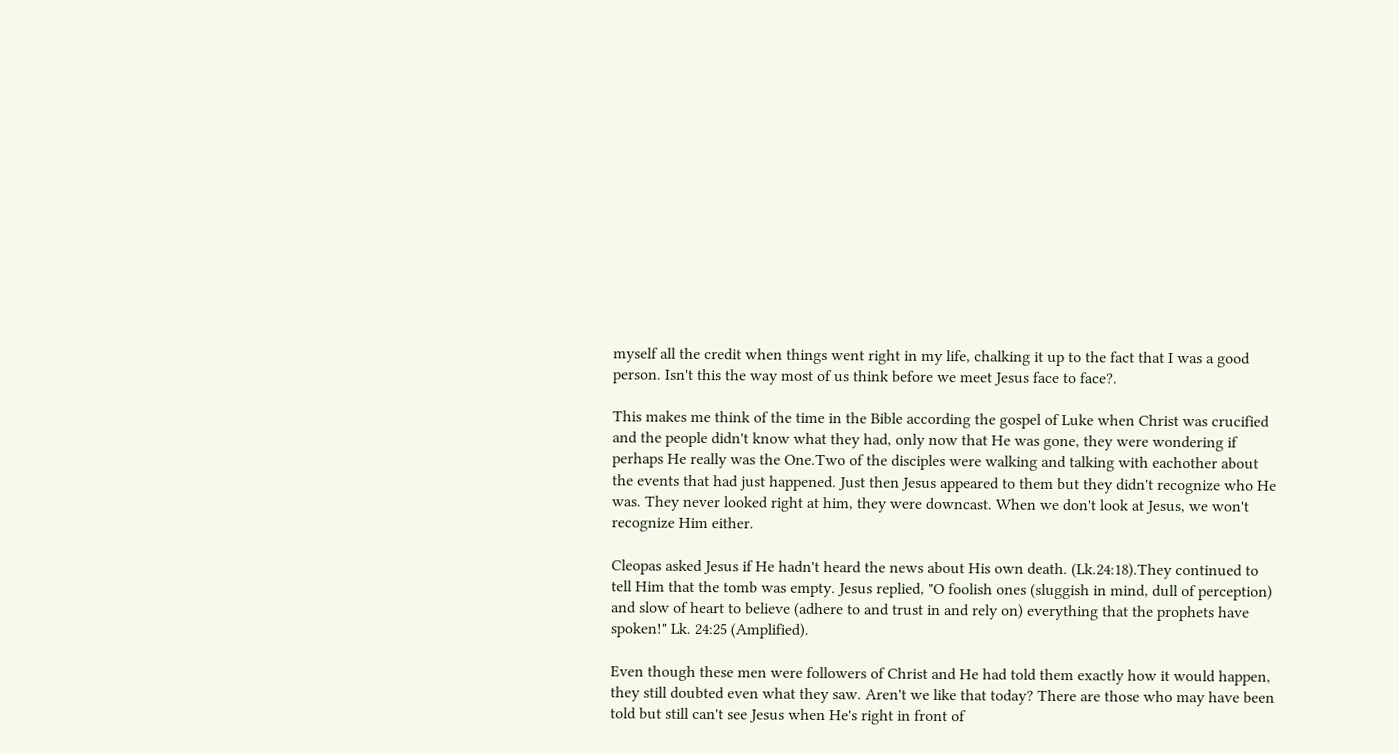myself all the credit when things went right in my life, chalking it up to the fact that I was a good person. Isn't this the way most of us think before we meet Jesus face to face?.

This makes me think of the time in the Bible according the gospel of Luke when Christ was crucified and the people didn't know what they had, only now that He was gone, they were wondering if perhaps He really was the One.Two of the disciples were walking and talking with eachother about the events that had just happened. Just then Jesus appeared to them but they didn't recognize who He was. They never looked right at him, they were downcast. When we don't look at Jesus, we won't recognize Him either.

Cleopas asked Jesus if He hadn't heard the news about His own death. (Lk.24:18).They continued to tell Him that the tomb was empty. Jesus replied, "O foolish ones (sluggish in mind, dull of perception) and slow of heart to believe (adhere to and trust in and rely on) everything that the prophets have spoken!" Lk. 24:25 (Amplified).

Even though these men were followers of Christ and He had told them exactly how it would happen, they still doubted even what they saw. Aren't we like that today? There are those who may have been told but still can't see Jesus when He's right in front of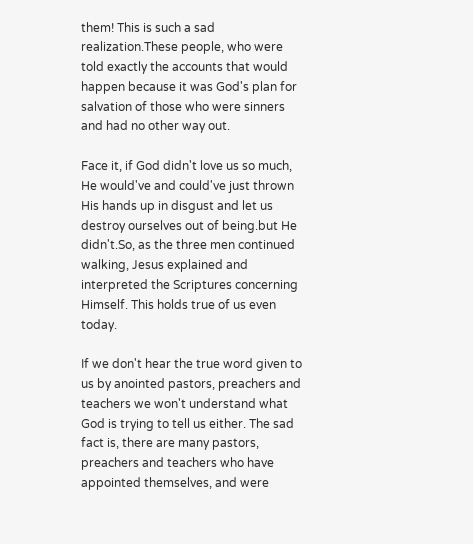them! This is such a sad realization.These people, who were told exactly the accounts that would happen because it was God's plan for salvation of those who were sinners and had no other way out.

Face it, if God didn't love us so much, He would've and could've just thrown His hands up in disgust and let us destroy ourselves out of being.but He didn't.So, as the three men continued walking, Jesus explained and interpreted the Scriptures concerning Himself. This holds true of us even today.

If we don't hear the true word given to us by anointed pastors, preachers and teachers we won't understand what God is trying to tell us either. The sad fact is, there are many pastors, preachers and teachers who have appointed themselves, and were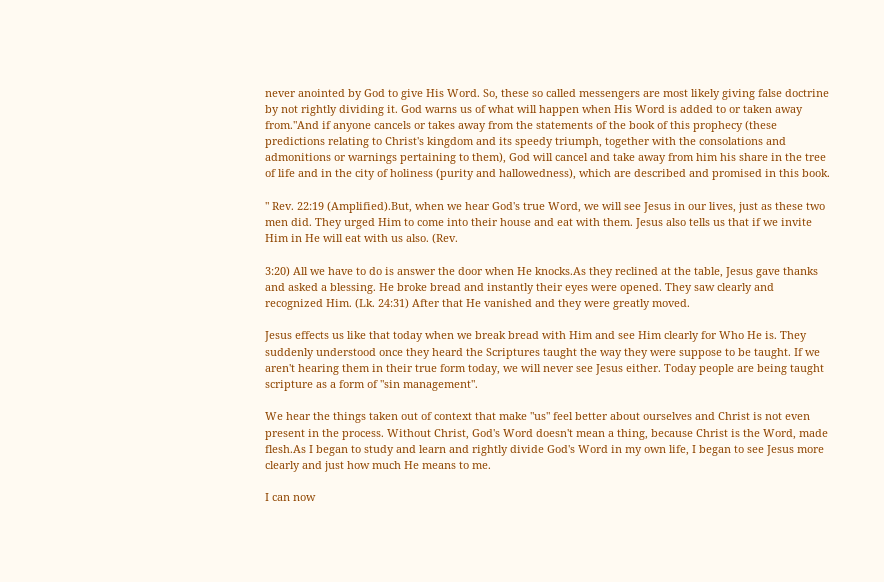never anointed by God to give His Word. So, these so called messengers are most likely giving false doctrine by not rightly dividing it. God warns us of what will happen when His Word is added to or taken away from."And if anyone cancels or takes away from the statements of the book of this prophecy (these predictions relating to Christ's kingdom and its speedy triumph, together with the consolations and admonitions or warnings pertaining to them), God will cancel and take away from him his share in the tree of life and in the city of holiness (purity and hallowedness), which are described and promised in this book.

" Rev. 22:19 (Amplified).But, when we hear God's true Word, we will see Jesus in our lives, just as these two men did. They urged Him to come into their house and eat with them. Jesus also tells us that if we invite Him in He will eat with us also. (Rev.

3:20) All we have to do is answer the door when He knocks.As they reclined at the table, Jesus gave thanks and asked a blessing. He broke bread and instantly their eyes were opened. They saw clearly and recognized Him. (Lk. 24:31) After that He vanished and they were greatly moved.

Jesus effects us like that today when we break bread with Him and see Him clearly for Who He is. They suddenly understood once they heard the Scriptures taught the way they were suppose to be taught. If we aren't hearing them in their true form today, we will never see Jesus either. Today people are being taught scripture as a form of "sin management".

We hear the things taken out of context that make "us" feel better about ourselves and Christ is not even present in the process. Without Christ, God's Word doesn't mean a thing, because Christ is the Word, made flesh.As I began to study and learn and rightly divide God's Word in my own life, I began to see Jesus more clearly and just how much He means to me.

I can now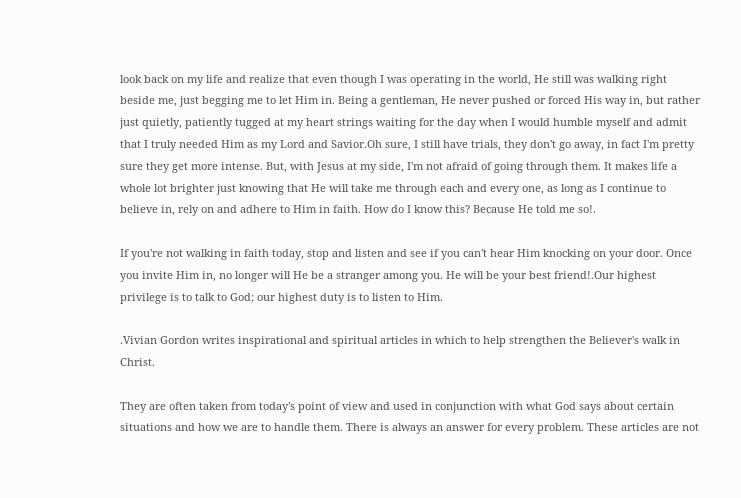look back on my life and realize that even though I was operating in the world, He still was walking right beside me, just begging me to let Him in. Being a gentleman, He never pushed or forced His way in, but rather just quietly, patiently tugged at my heart strings waiting for the day when I would humble myself and admit that I truly needed Him as my Lord and Savior.Oh sure, I still have trials, they don't go away, in fact I'm pretty sure they get more intense. But, with Jesus at my side, I'm not afraid of going through them. It makes life a whole lot brighter just knowing that He will take me through each and every one, as long as I continue to believe in, rely on and adhere to Him in faith. How do I know this? Because He told me so!.

If you're not walking in faith today, stop and listen and see if you can't hear Him knocking on your door. Once you invite Him in, no longer will He be a stranger among you. He will be your best friend!.Our highest privilege is to talk to God; our highest duty is to listen to Him.

.Vivian Gordon writes inspirational and spiritual articles in which to help strengthen the Believer's walk in Christ.

They are often taken from today's point of view and used in conjunction with what God says about certain situations and how we are to handle them. There is always an answer for every problem. These articles are not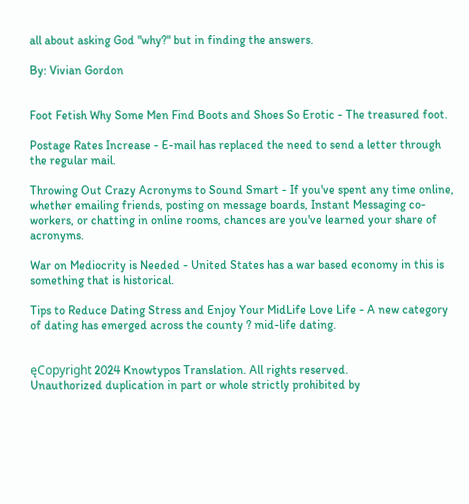all about asking God "why?" but in finding the answers.

By: Vivian Gordon


Foot Fetish Why Some Men Find Boots and Shoes So Erotic - The treasured foot.

Postage Rates Increase - E-mail has replaced the need to send a letter through the regular mail.

Throwing Out Crazy Acronyms to Sound Smart - If you've spent any time online, whether emailing friends, posting on message boards, Instant Messaging co-workers, or chatting in online rooms, chances are you've learned your share of acronyms.

War on Mediocrity is Needed - United States has a war based economy in this is something that is historical.

Tips to Reduce Dating Stress and Enjoy Your MidLife Love Life - A new category of dating has emerged across the county ? mid-life dating.


ęCopyright 2024 Knowtypos Translation. All rights reserved.
Unauthorized duplication in part or whole strictly prohibited by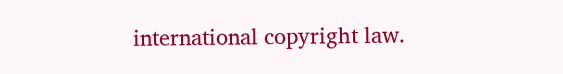international copyright law.